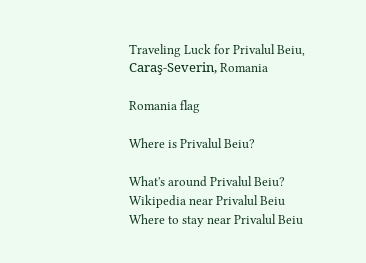Traveling Luck for Privalul Beiu, Caraş-Severin, Romania

Romania flag

Where is Privalul Beiu?

What's around Privalul Beiu?
Wikipedia near Privalul Beiu
Where to stay near Privalul Beiu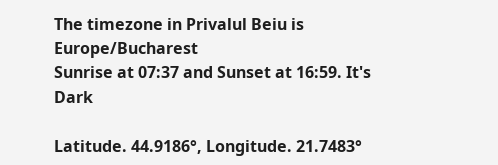The timezone in Privalul Beiu is Europe/Bucharest
Sunrise at 07:37 and Sunset at 16:59. It's Dark

Latitude. 44.9186°, Longitude. 21.7483°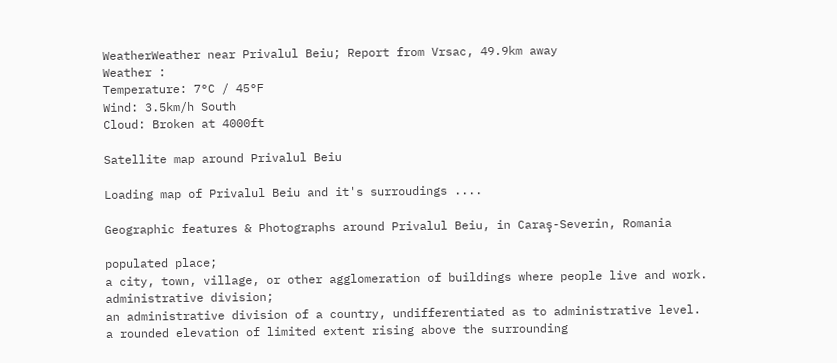WeatherWeather near Privalul Beiu; Report from Vrsac, 49.9km away
Weather :
Temperature: 7°C / 45°F
Wind: 3.5km/h South
Cloud: Broken at 4000ft

Satellite map around Privalul Beiu

Loading map of Privalul Beiu and it's surroudings ....

Geographic features & Photographs around Privalul Beiu, in Caraş-Severin, Romania

populated place;
a city, town, village, or other agglomeration of buildings where people live and work.
administrative division;
an administrative division of a country, undifferentiated as to administrative level.
a rounded elevation of limited extent rising above the surrounding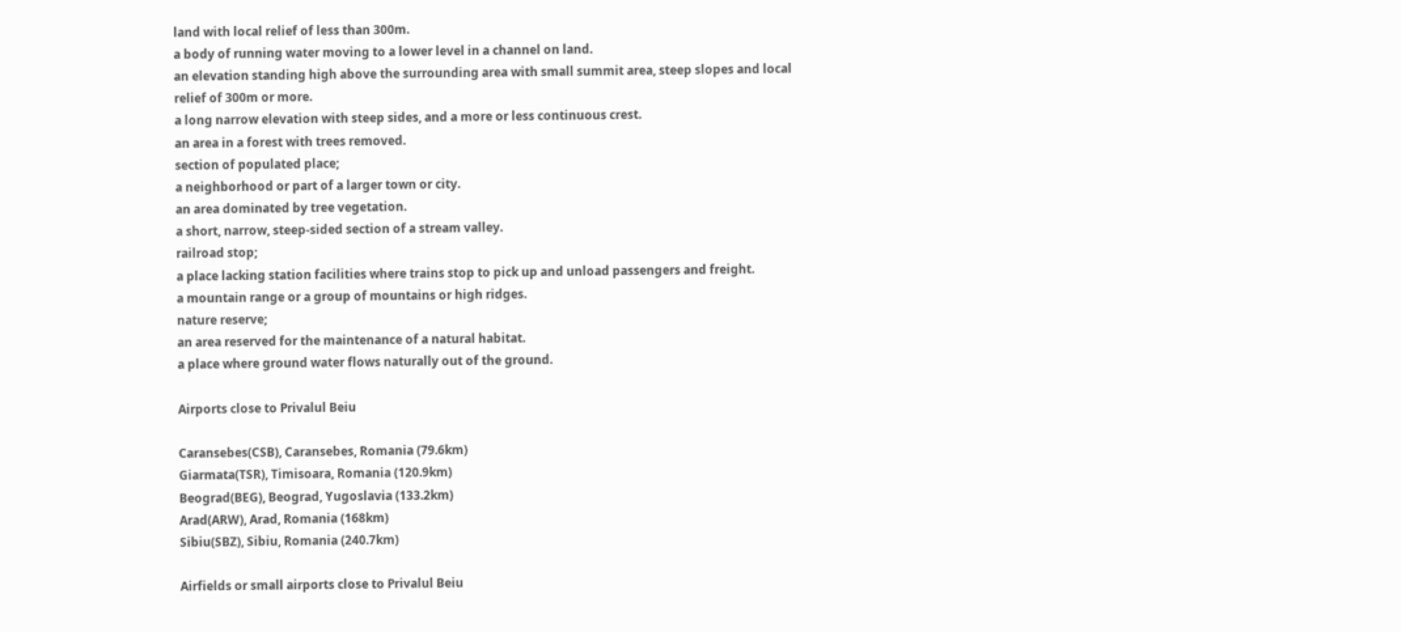land with local relief of less than 300m.
a body of running water moving to a lower level in a channel on land.
an elevation standing high above the surrounding area with small summit area, steep slopes and local relief of 300m or more.
a long narrow elevation with steep sides, and a more or less continuous crest.
an area in a forest with trees removed.
section of populated place;
a neighborhood or part of a larger town or city.
an area dominated by tree vegetation.
a short, narrow, steep-sided section of a stream valley.
railroad stop;
a place lacking station facilities where trains stop to pick up and unload passengers and freight.
a mountain range or a group of mountains or high ridges.
nature reserve;
an area reserved for the maintenance of a natural habitat.
a place where ground water flows naturally out of the ground.

Airports close to Privalul Beiu

Caransebes(CSB), Caransebes, Romania (79.6km)
Giarmata(TSR), Timisoara, Romania (120.9km)
Beograd(BEG), Beograd, Yugoslavia (133.2km)
Arad(ARW), Arad, Romania (168km)
Sibiu(SBZ), Sibiu, Romania (240.7km)

Airfields or small airports close to Privalul Beiu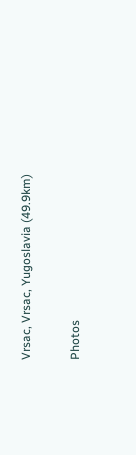Vrsac, Vrsac, Yugoslavia (49.9km)

Photos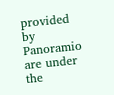provided by Panoramio are under the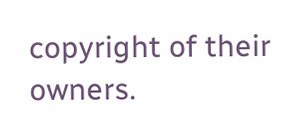copyright of their owners.